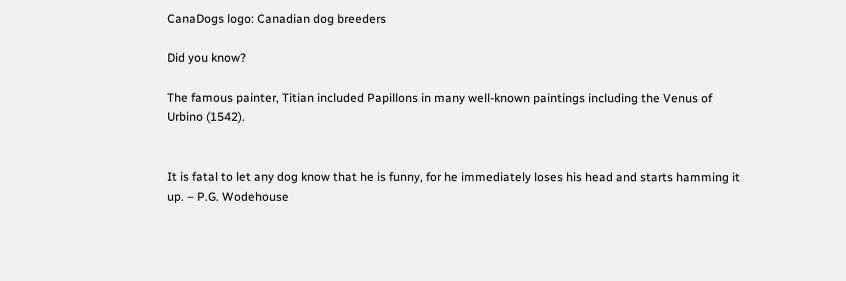CanaDogs logo: Canadian dog breeders

Did you know?

The famous painter, Titian included Papillons in many well-known paintings including the Venus of Urbino (1542).


It is fatal to let any dog know that he is funny, for he immediately loses his head and starts hamming it up. – P.G. Wodehouse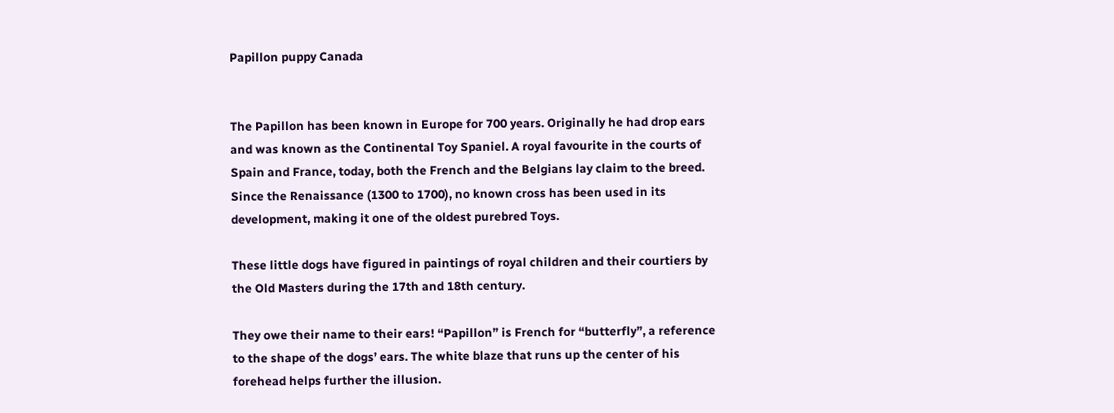Papillon puppy Canada


The Papillon has been known in Europe for 700 years. Originally he had drop ears and was known as the Continental Toy Spaniel. A royal favourite in the courts of Spain and France, today, both the French and the Belgians lay claim to the breed. Since the Renaissance (1300 to 1700), no known cross has been used in its development, making it one of the oldest purebred Toys.

These little dogs have figured in paintings of royal children and their courtiers by the Old Masters during the 17th and 18th century.

They owe their name to their ears! “Papillon” is French for “butterfly”, a reference to the shape of the dogs’ ears. The white blaze that runs up the center of his forehead helps further the illusion.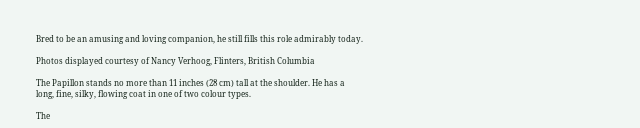Bred to be an amusing and loving companion, he still fills this role admirably today.

Photos displayed courtesy of Nancy Verhoog, Flinters, British Columbia

The Papillon stands no more than 11 inches (28 cm) tall at the shoulder. He has a long, fine, silky, flowing coat in one of two colour types.

The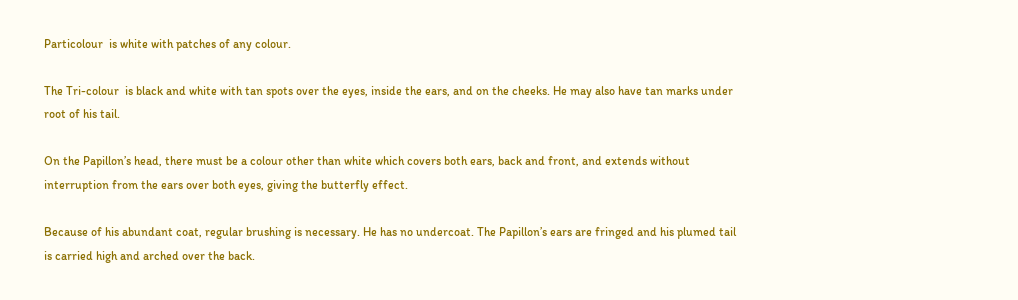Particolour  is white with patches of any colour.

The Tri-colour  is black and white with tan spots over the eyes, inside the ears, and on the cheeks. He may also have tan marks under root of his tail.

On the Papillon’s head, there must be a colour other than white which covers both ears, back and front, and extends without interruption from the ears over both eyes, giving the butterfly effect.

Because of his abundant coat, regular brushing is necessary. He has no undercoat. The Papillon’s ears are fringed and his plumed tail is carried high and arched over the back.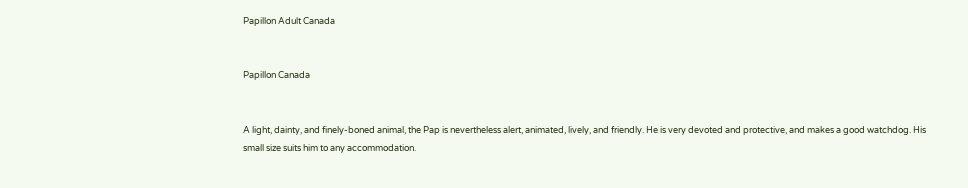Papillon Adult Canada


Papillon Canada


A light, dainty, and finely-boned animal, the Pap is nevertheless alert, animated, lively, and friendly. He is very devoted and protective, and makes a good watchdog. His small size suits him to any accommodation.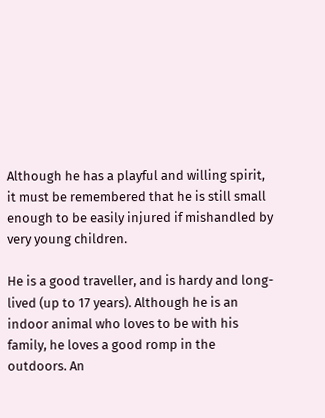Although he has a playful and willing spirit, it must be remembered that he is still small enough to be easily injured if mishandled by very young children.

He is a good traveller, and is hardy and long-lived (up to 17 years). Although he is an indoor animal who loves to be with his family, he loves a good romp in the outdoors. An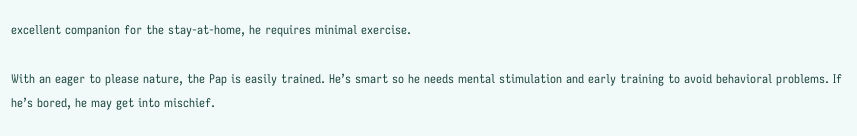excellent companion for the stay-at-home, he requires minimal exercise.

With an eager to please nature, the Pap is easily trained. He’s smart so he needs mental stimulation and early training to avoid behavioral problems. If he’s bored, he may get into mischief.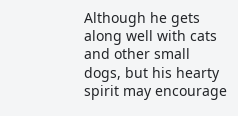Although he gets along well with cats and other small dogs, but his hearty spirit may encourage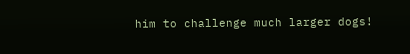him to challenge much larger dogs!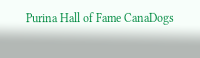Purina Hall of Fame CanaDogs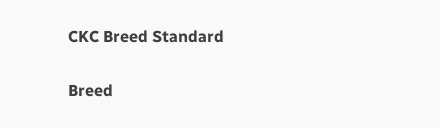CKC Breed Standard

Breed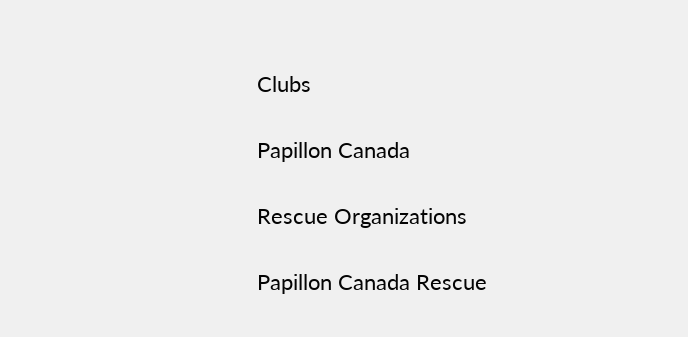Clubs

Papillon Canada

Rescue Organizations

Papillon Canada Rescue